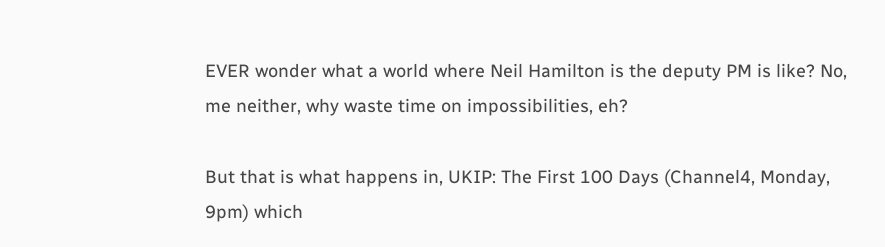EVER wonder what a world where Neil Hamilton is the deputy PM is like? No, me neither, why waste time on impossibilities, eh?

But that is what happens in, UKIP: The First 100 Days (Channel4, Monday, 9pm) which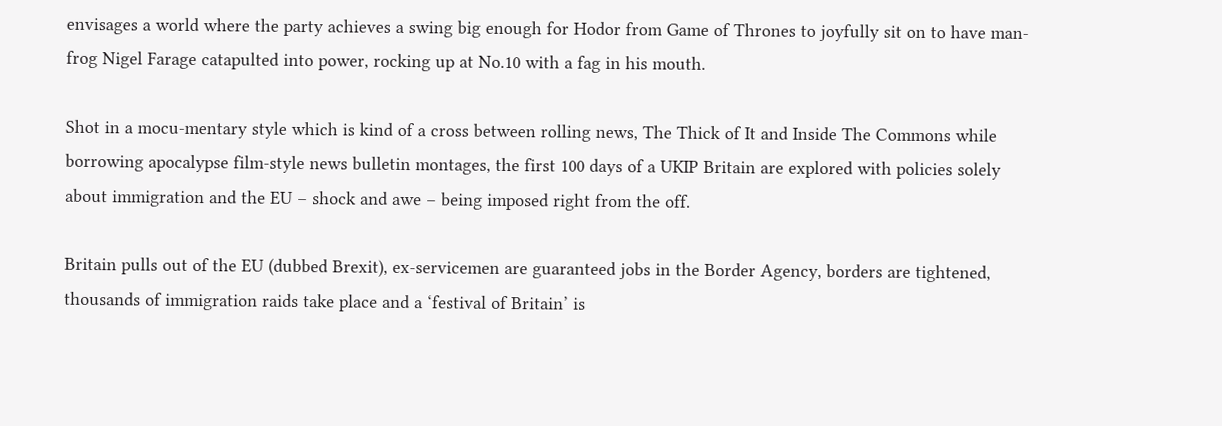envisages a world where the party achieves a swing big enough for Hodor from Game of Thrones to joyfully sit on to have man-frog Nigel Farage catapulted into power, rocking up at No.10 with a fag in his mouth.

Shot in a mocu-mentary style which is kind of a cross between rolling news, The Thick of It and Inside The Commons while borrowing apocalypse film-style news bulletin montages, the first 100 days of a UKIP Britain are explored with policies solely about immigration and the EU – shock and awe – being imposed right from the off.

Britain pulls out of the EU (dubbed Brexit), ex-servicemen are guaranteed jobs in the Border Agency, borders are tightened, thousands of immigration raids take place and a ‘festival of Britain’ is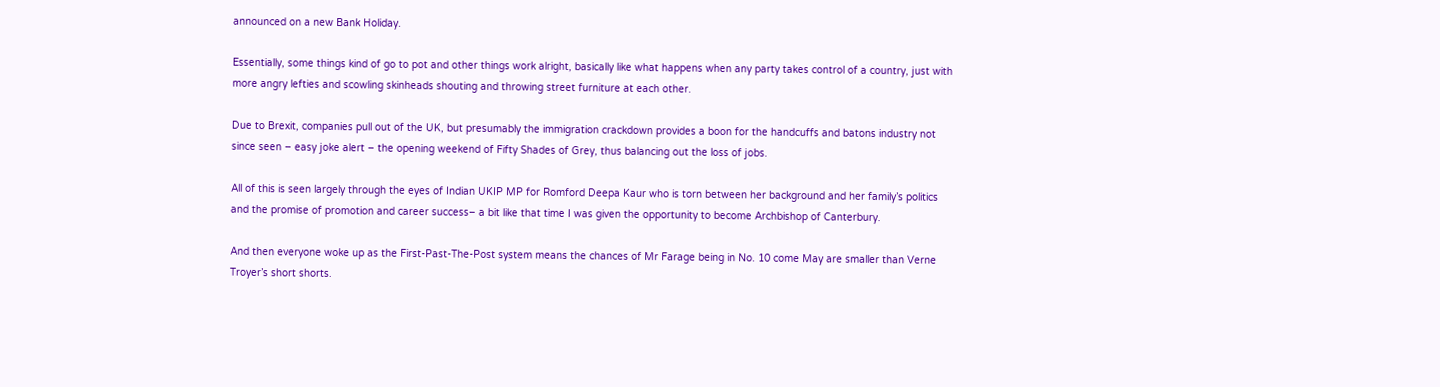announced on a new Bank Holiday.

Essentially, some things kind of go to pot and other things work alright, basically like what happens when any party takes control of a country, just with more angry lefties and scowling skinheads shouting and throwing street furniture at each other.

Due to Brexit, companies pull out of the UK, but presumably the immigration crackdown provides a boon for the handcuffs and batons industry not since seen – easy joke alert – the opening weekend of Fifty Shades of Grey, thus balancing out the loss of jobs.

All of this is seen largely through the eyes of Indian UKIP MP for Romford Deepa Kaur who is torn between her background and her family’s politics and the promise of promotion and career success– a bit like that time I was given the opportunity to become Archbishop of Canterbury.

And then everyone woke up as the First-Past-The-Post system means the chances of Mr Farage being in No. 10 come May are smaller than Verne Troyer’s short shorts.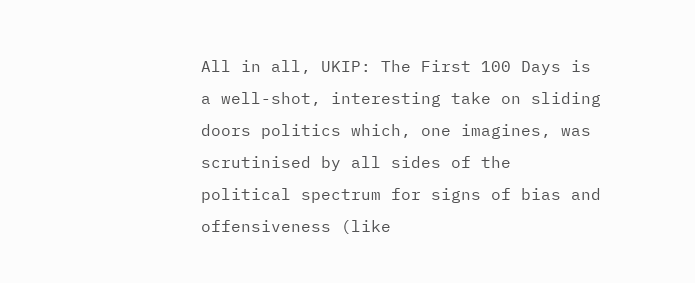All in all, UKIP: The First 100 Days is a well-shot, interesting take on sliding doors politics which, one imagines, was scrutinised by all sides of the political spectrum for signs of bias and offensiveness (like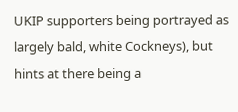UKIP supporters being portrayed as largely bald, white Cockneys), but hints at there being a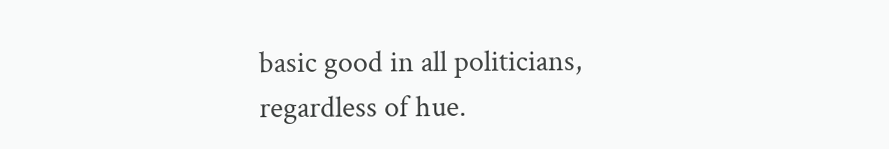basic good in all politicians, regardless of hue.